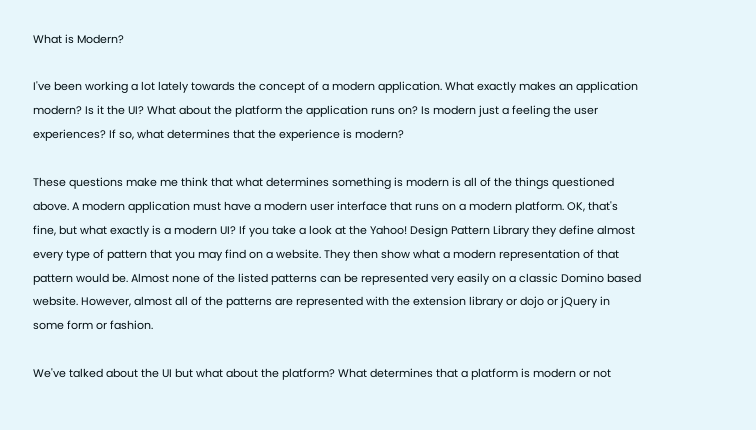What is Modern?

I've been working a lot lately towards the concept of a modern application. What exactly makes an application modern? Is it the UI? What about the platform the application runs on? Is modern just a feeling the user experiences? If so, what determines that the experience is modern?

These questions make me think that what determines something is modern is all of the things questioned above. A modern application must have a modern user interface that runs on a modern platform. OK, that's fine, but what exactly is a modern UI? If you take a look at the Yahoo! Design Pattern Library they define almost every type of pattern that you may find on a website. They then show what a modern representation of that pattern would be. Almost none of the listed patterns can be represented very easily on a classic Domino based website. However, almost all of the patterns are represented with the extension library or dojo or jQuery in some form or fashion.

We've talked about the UI but what about the platform? What determines that a platform is modern or not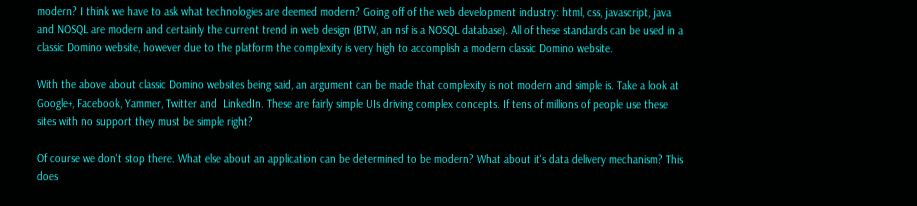modern? I think we have to ask what technologies are deemed modern? Going off of the web development industry: html, css, javascript, java and NOSQL are modern and certainly the current trend in web design (BTW, an nsf is a NOSQL database). All of these standards can be used in a classic Domino website, however due to the platform the complexity is very high to accomplish a modern classic Domino website.

With the above about classic Domino websites being said, an argument can be made that complexity is not modern and simple is. Take a look at Google+, Facebook, Yammer, Twitter and  LinkedIn. These are fairly simple UIs driving complex concepts. If tens of millions of people use these sites with no support they must be simple right?

Of course we don't stop there. What else about an application can be determined to be modern? What about it's data delivery mechanism? This does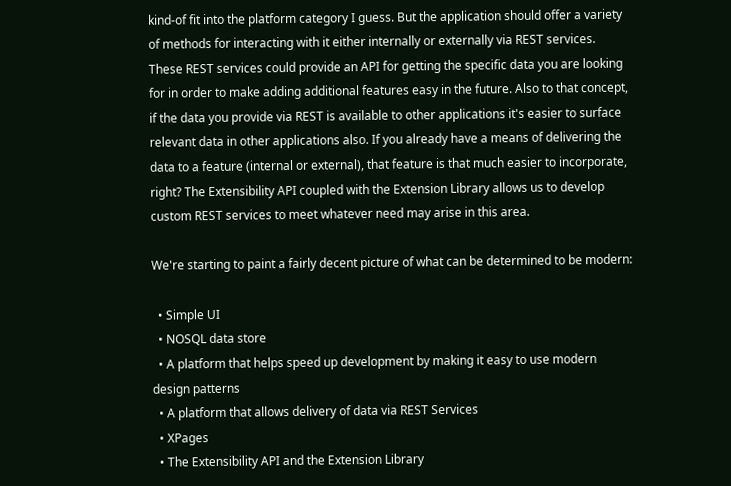kind-of fit into the platform category I guess. But the application should offer a variety of methods for interacting with it either internally or externally via REST services. These REST services could provide an API for getting the specific data you are looking for in order to make adding additional features easy in the future. Also to that concept, if the data you provide via REST is available to other applications it's easier to surface relevant data in other applications also. If you already have a means of delivering the data to a feature (internal or external), that feature is that much easier to incorporate, right? The Extensibility API coupled with the Extension Library allows us to develop custom REST services to meet whatever need may arise in this area.

We're starting to paint a fairly decent picture of what can be determined to be modern:

  • Simple UI
  • NOSQL data store
  • A platform that helps speed up development by making it easy to use modern design patterns
  • A platform that allows delivery of data via REST Services
  • XPages
  • The Extensibility API and the Extension Library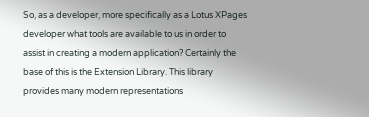So, as a developer, more specifically as a Lotus XPages developer what tools are available to us in order to assist in creating a modern application? Certainly the base of this is the Extension Library. This library provides many modern representations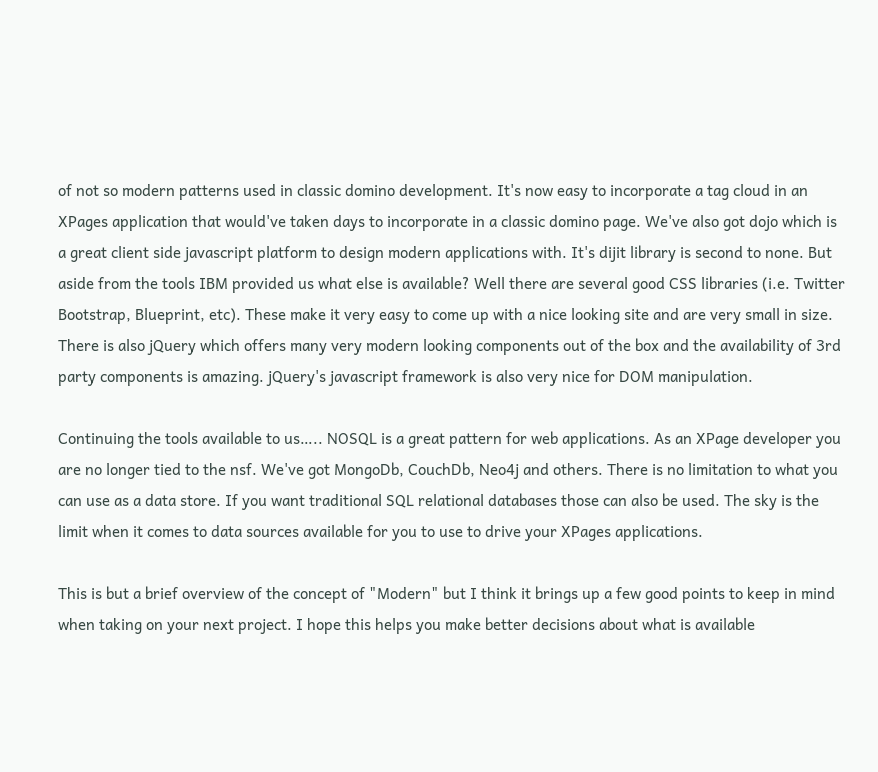of not so modern patterns used in classic domino development. It's now easy to incorporate a tag cloud in an XPages application that would've taken days to incorporate in a classic domino page. We've also got dojo which is a great client side javascript platform to design modern applications with. It's dijit library is second to none. But aside from the tools IBM provided us what else is available? Well there are several good CSS libraries (i.e. Twitter Bootstrap, Blueprint, etc). These make it very easy to come up with a nice looking site and are very small in size. There is also jQuery which offers many very modern looking components out of the box and the availability of 3rd party components is amazing. jQuery's javascript framework is also very nice for DOM manipulation.

Continuing the tools available to us….. NOSQL is a great pattern for web applications. As an XPage developer you are no longer tied to the nsf. We've got MongoDb, CouchDb, Neo4j and others. There is no limitation to what you can use as a data store. If you want traditional SQL relational databases those can also be used. The sky is the limit when it comes to data sources available for you to use to drive your XPages applications.

This is but a brief overview of the concept of "Modern" but I think it brings up a few good points to keep in mind when taking on your next project. I hope this helps you make better decisions about what is available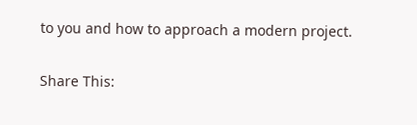to you and how to approach a modern project.

Share This: